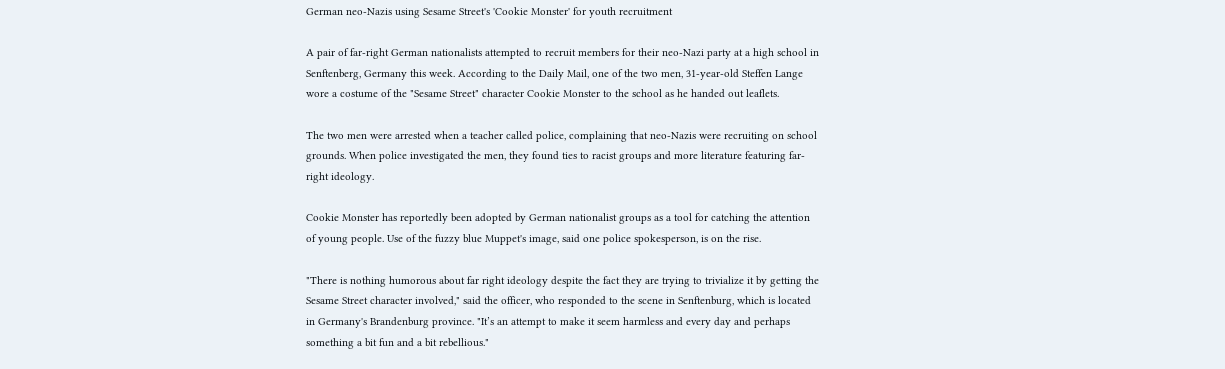German neo-Nazis using Sesame Street's 'Cookie Monster' for youth recruitment

A pair of far-right German nationalists attempted to recruit members for their neo-Nazi party at a high school in Senftenberg, Germany this week. According to the Daily Mail, one of the two men, 31-year-old Steffen Lange wore a costume of the "Sesame Street" character Cookie Monster to the school as he handed out leaflets.

The two men were arrested when a teacher called police, complaining that neo-Nazis were recruiting on school grounds. When police investigated the men, they found ties to racist groups and more literature featuring far-right ideology.

Cookie Monster has reportedly been adopted by German nationalist groups as a tool for catching the attention of young people. Use of the fuzzy blue Muppet's image, said one police spokesperson, is on the rise.

"There is nothing humorous about far right ideology despite the fact they are trying to trivialize it by getting the Sesame Street character involved," said the officer, who responded to the scene in Senftenburg, which is located in Germany's Brandenburg province. "It’s an attempt to make it seem harmless and every day and perhaps something a bit fun and a bit rebellious."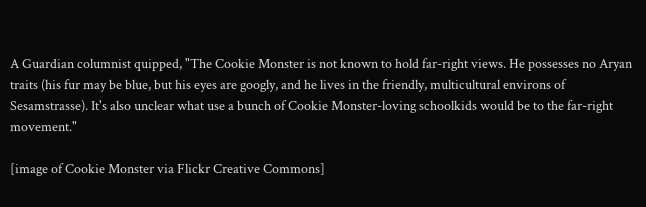A Guardian columnist quipped, "The Cookie Monster is not known to hold far-right views. He possesses no Aryan traits (his fur may be blue, but his eyes are googly, and he lives in the friendly, multicultural environs of Sesamstrasse). It's also unclear what use a bunch of Cookie Monster-loving schoolkids would be to the far-right movement."

[image of Cookie Monster via Flickr Creative Commons]